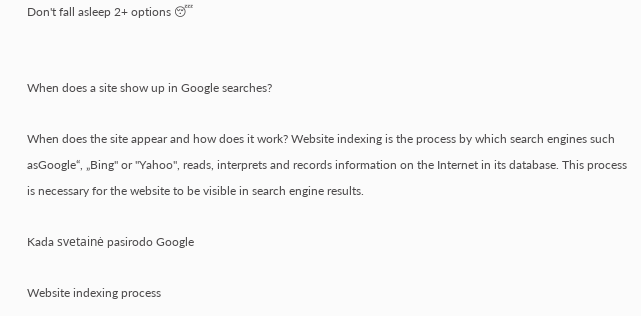Don't fall asleep 2+ options 😴


When does a site show up in Google searches?

When does the site appear and how does it work? Website indexing is the process by which search engines such asGoogle“, „Bing" or "Yahoo", reads, interprets and records information on the Internet in its database. This process is necessary for the website to be visible in search engine results.

Kada svetainė pasirodo Google

Website indexing process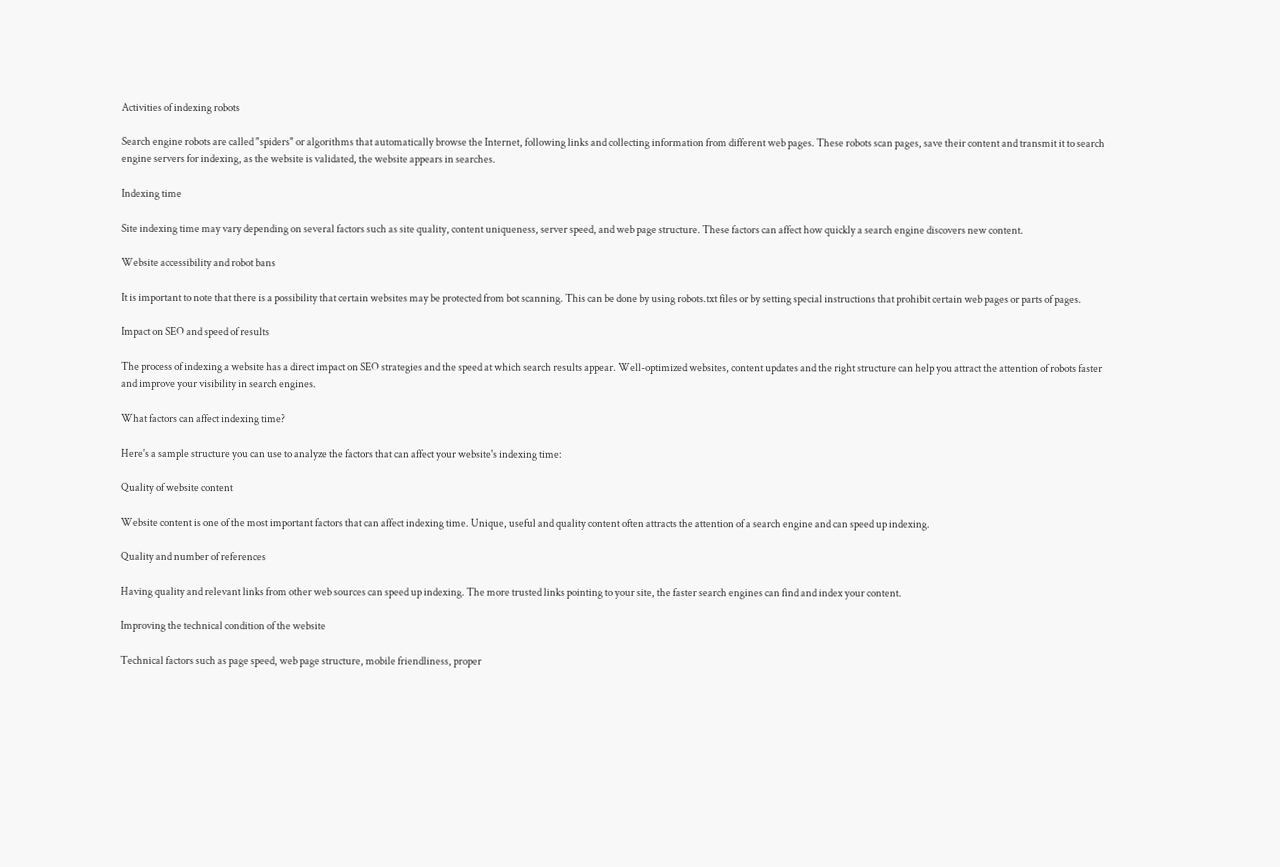Activities of indexing robots

Search engine robots are called "spiders" or algorithms that automatically browse the Internet, following links and collecting information from different web pages. These robots scan pages, save their content and transmit it to search engine servers for indexing, as the website is validated, the website appears in searches.

Indexing time

Site indexing time may vary depending on several factors such as site quality, content uniqueness, server speed, and web page structure. These factors can affect how quickly a search engine discovers new content.

Website accessibility and robot bans

It is important to note that there is a possibility that certain websites may be protected from bot scanning. This can be done by using robots.txt files or by setting special instructions that prohibit certain web pages or parts of pages.

Impact on SEO and speed of results

The process of indexing a website has a direct impact on SEO strategies and the speed at which search results appear. Well-optimized websites, content updates and the right structure can help you attract the attention of robots faster and improve your visibility in search engines.

What factors can affect indexing time?

Here's a sample structure you can use to analyze the factors that can affect your website's indexing time:

Quality of website content

Website content is one of the most important factors that can affect indexing time. Unique, useful and quality content often attracts the attention of a search engine and can speed up indexing.

Quality and number of references

Having quality and relevant links from other web sources can speed up indexing. The more trusted links pointing to your site, the faster search engines can find and index your content.

Improving the technical condition of the website

Technical factors such as page speed, web page structure, mobile friendliness, proper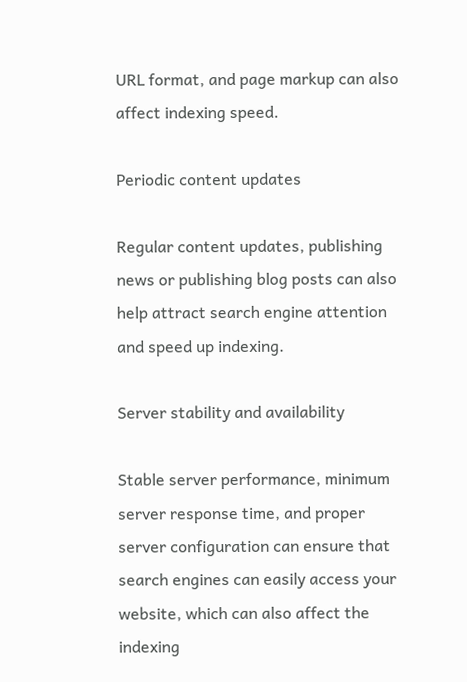URL format, and page markup can also affect indexing speed.

Periodic content updates

Regular content updates, publishing news or publishing blog posts can also help attract search engine attention and speed up indexing.

Server stability and availability

Stable server performance, minimum server response time, and proper server configuration can ensure that search engines can easily access your website, which can also affect the indexing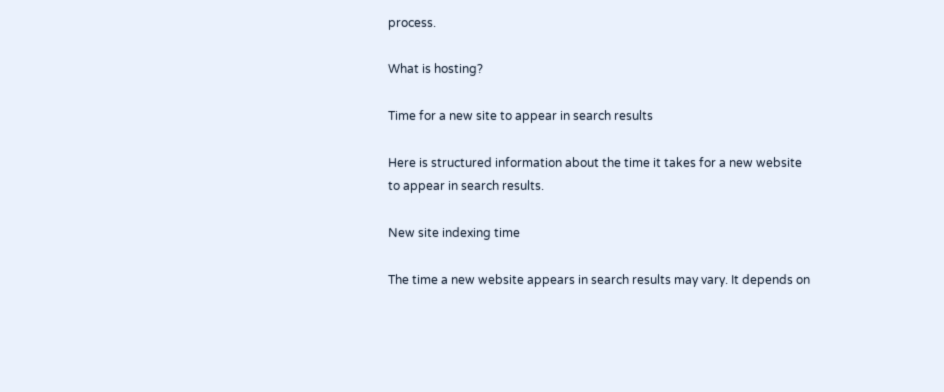process.

What is hosting?

Time for a new site to appear in search results

Here is structured information about the time it takes for a new website to appear in search results.

New site indexing time

The time a new website appears in search results may vary. It depends on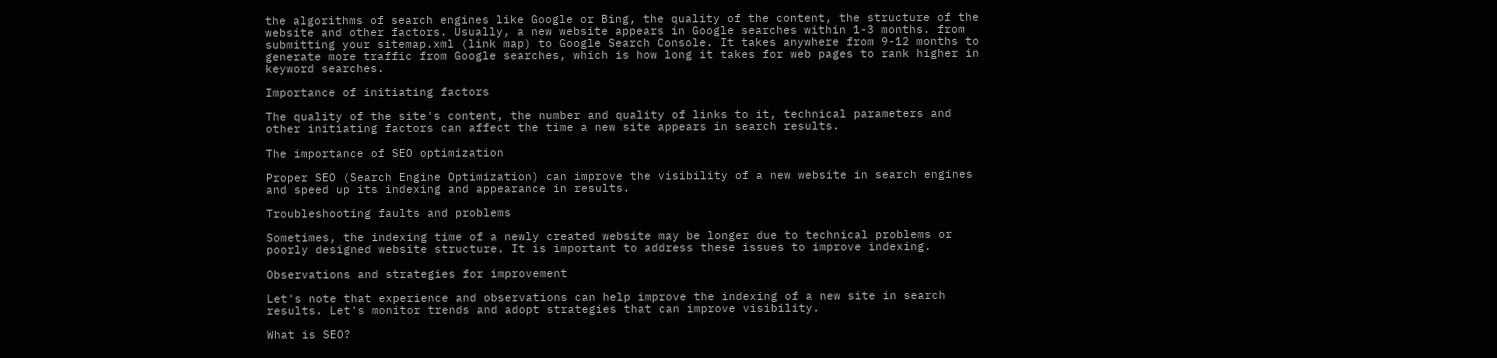the algorithms of search engines like Google or Bing, the quality of the content, the structure of the website and other factors. Usually, a new website appears in Google searches within 1-3 months. from submitting your sitemap.xml (link map) to Google Search Console. It takes anywhere from 9-12 months to generate more traffic from Google searches, which is how long it takes for web pages to rank higher in keyword searches.

Importance of initiating factors

The quality of the site's content, the number and quality of links to it, technical parameters and other initiating factors can affect the time a new site appears in search results.

The importance of SEO optimization

Proper SEO (Search Engine Optimization) can improve the visibility of a new website in search engines and speed up its indexing and appearance in results.

Troubleshooting faults and problems

Sometimes, the indexing time of a newly created website may be longer due to technical problems or poorly designed website structure. It is important to address these issues to improve indexing.

Observations and strategies for improvement

Let's note that experience and observations can help improve the indexing of a new site in search results. Let's monitor trends and adopt strategies that can improve visibility.

What is SEO?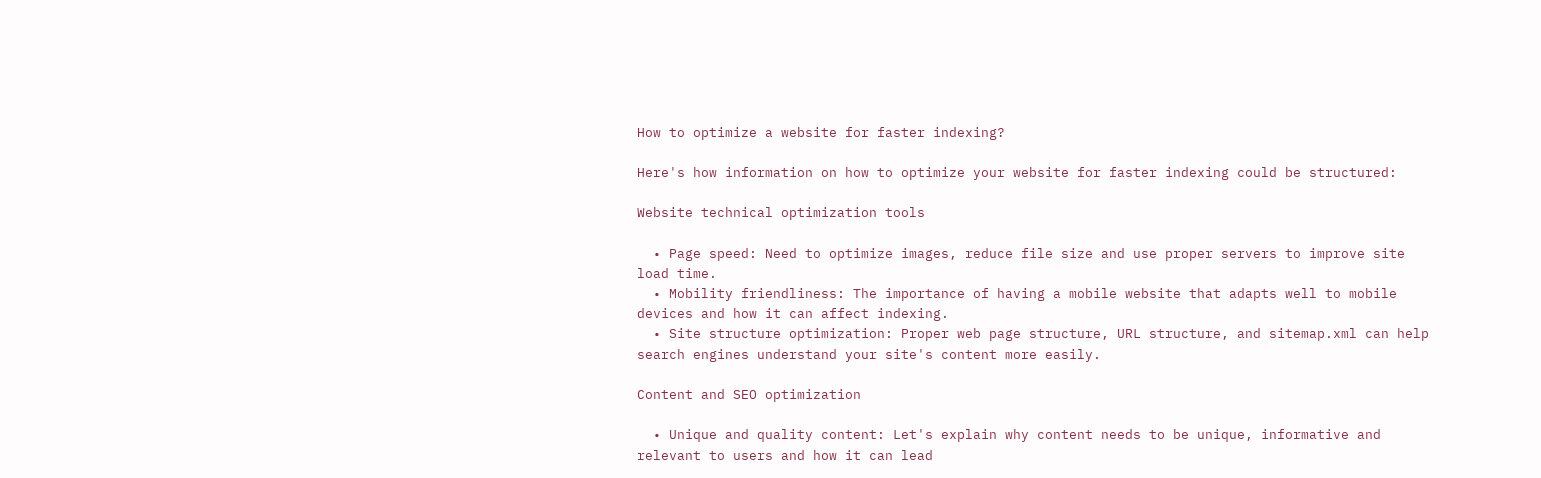How to optimize a website for faster indexing?

Here's how information on how to optimize your website for faster indexing could be structured:

Website technical optimization tools

  • Page speed: Need to optimize images, reduce file size and use proper servers to improve site load time.
  • Mobility friendliness: The importance of having a mobile website that adapts well to mobile devices and how it can affect indexing.
  • Site structure optimization: Proper web page structure, URL structure, and sitemap.xml can help search engines understand your site's content more easily.

Content and SEO optimization

  • Unique and quality content: Let's explain why content needs to be unique, informative and relevant to users and how it can lead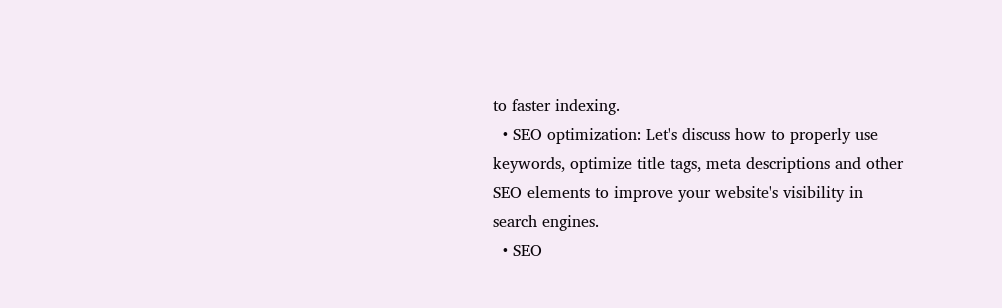to faster indexing.
  • SEO optimization: Let's discuss how to properly use keywords, optimize title tags, meta descriptions and other SEO elements to improve your website's visibility in search engines.
  • SEO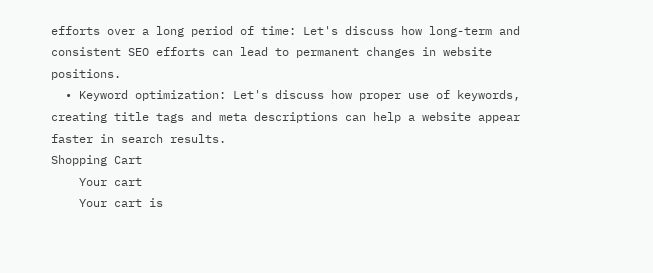efforts over a long period of time: Let's discuss how long-term and consistent SEO efforts can lead to permanent changes in website positions.
  • Keyword optimization: Let's discuss how proper use of keywords, creating title tags and meta descriptions can help a website appear faster in search results.
Shopping Cart
    Your cart
    Your cart is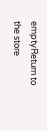emptyReturn to the store